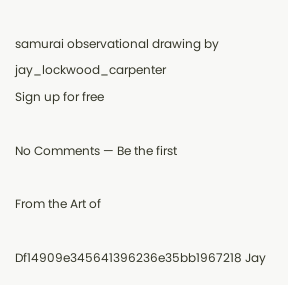samurai observational drawing by jay_lockwood_carpenter
Sign up for free

No Comments — Be the first

From the Art of

Df14909e345641396236e35bb1967218 Jay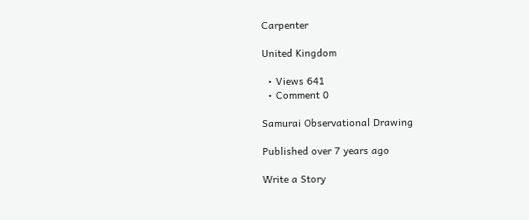Carpenter

United Kingdom

  • Views 641
  • Comment 0

Samurai Observational Drawing

Published over 7 years ago

Write a Story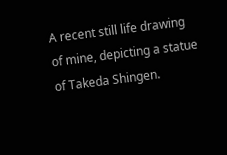A recent still life drawing of mine, depicting a statue of Takeda Shingen.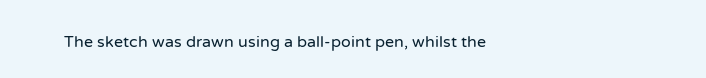The sketch was drawn using a ball-point pen, whilst the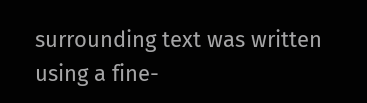surrounding text was written using a fine-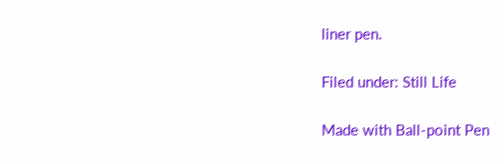liner pen.

Filed under: Still Life

Made with Ball-point Pen